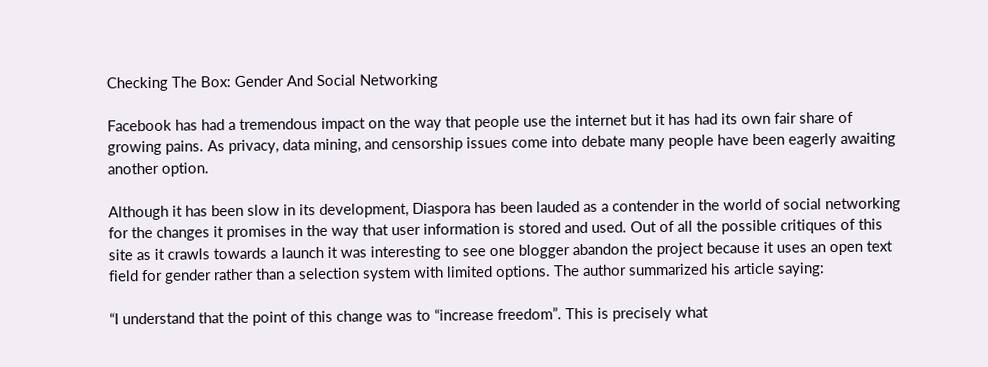Checking The Box: Gender And Social Networking

Facebook has had a tremendous impact on the way that people use the internet but it has had its own fair share of growing pains. As privacy, data mining, and censorship issues come into debate many people have been eagerly awaiting another option.

Although it has been slow in its development, Diaspora has been lauded as a contender in the world of social networking for the changes it promises in the way that user information is stored and used. Out of all the possible critiques of this site as it crawls towards a launch it was interesting to see one blogger abandon the project because it uses an open text field for gender rather than a selection system with limited options. The author summarized his article saying:

“I understand that the point of this change was to “increase freedom”. This is precisely what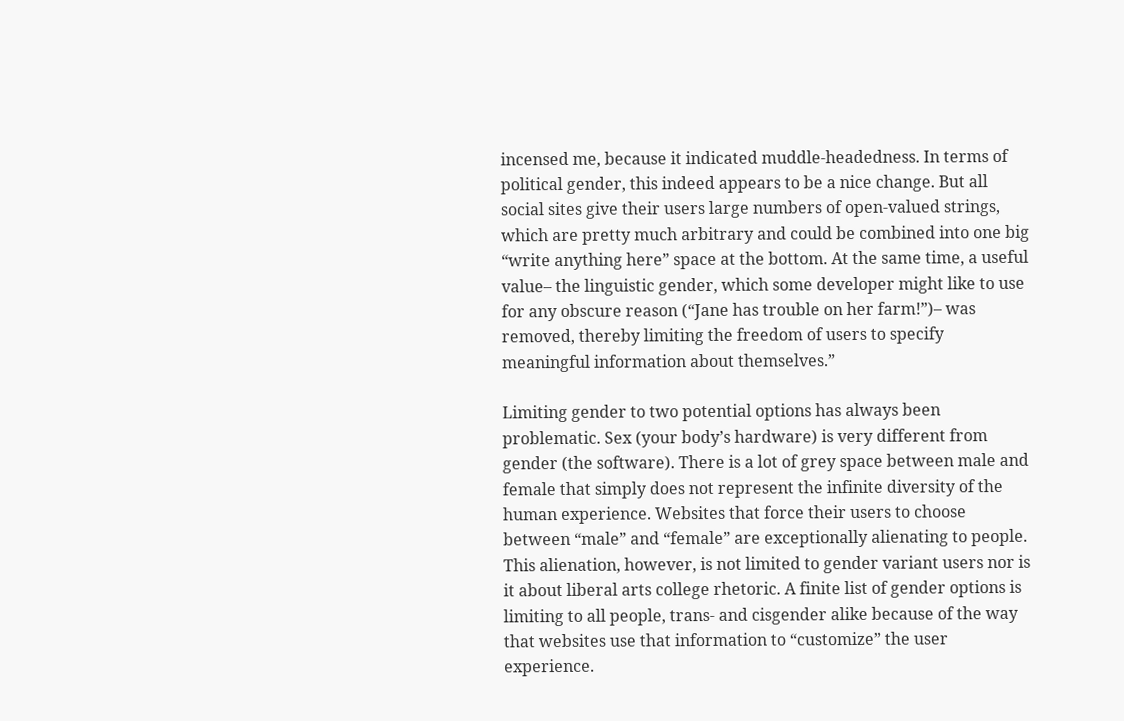incensed me, because it indicated muddle-headedness. In terms of political gender, this indeed appears to be a nice change. But all social sites give their users large numbers of open-valued strings, which are pretty much arbitrary and could be combined into one big “write anything here” space at the bottom. At the same time, a useful value– the linguistic gender, which some developer might like to use for any obscure reason (“Jane has trouble on her farm!”)– was removed, thereby limiting the freedom of users to specify meaningful information about themselves.”

Limiting gender to two potential options has always been problematic. Sex (your body’s hardware) is very different from gender (the software). There is a lot of grey space between male and female that simply does not represent the infinite diversity of the human experience. Websites that force their users to choose between “male” and “female” are exceptionally alienating to people. This alienation, however, is not limited to gender variant users nor is it about liberal arts college rhetoric. A finite list of gender options is limiting to all people, trans- and cisgender alike because of the way that websites use that information to “customize” the user experience.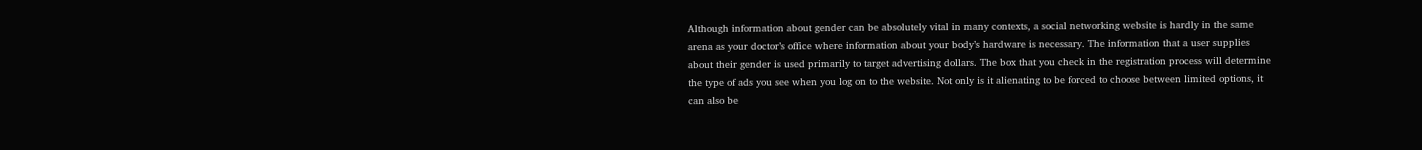Although information about gender can be absolutely vital in many contexts, a social networking website is hardly in the same arena as your doctor’s office where information about your body’s hardware is necessary. The information that a user supplies about their gender is used primarily to target advertising dollars. The box that you check in the registration process will determine the type of ads you see when you log on to the website. Not only is it alienating to be forced to choose between limited options, it can also be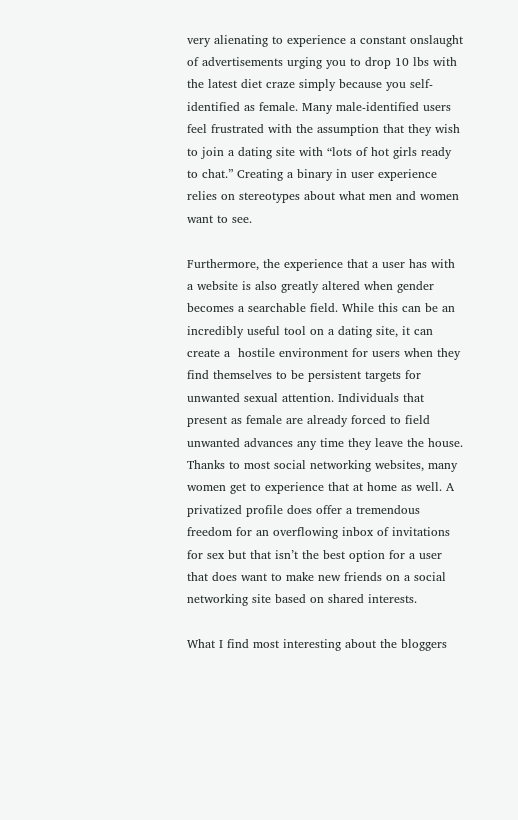very alienating to experience a constant onslaught of advertisements urging you to drop 10 lbs with the latest diet craze simply because you self-identified as female. Many male-identified users feel frustrated with the assumption that they wish to join a dating site with “lots of hot girls ready to chat.” Creating a binary in user experience relies on stereotypes about what men and women want to see.

Furthermore, the experience that a user has with a website is also greatly altered when gender becomes a searchable field. While this can be an incredibly useful tool on a dating site, it can create a  hostile environment for users when they find themselves to be persistent targets for unwanted sexual attention. Individuals that present as female are already forced to field unwanted advances any time they leave the house. Thanks to most social networking websites, many women get to experience that at home as well. A privatized profile does offer a tremendous freedom for an overflowing inbox of invitations for sex but that isn’t the best option for a user that does want to make new friends on a social networking site based on shared interests.

What I find most interesting about the bloggers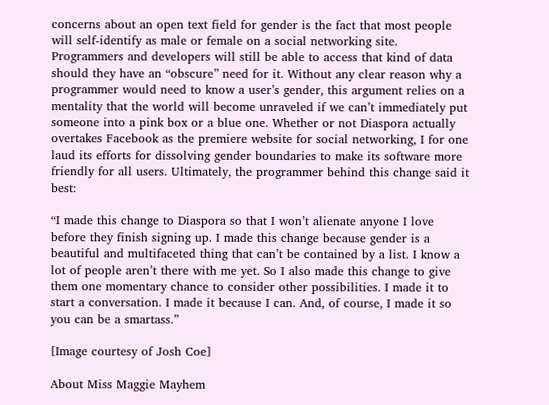concerns about an open text field for gender is the fact that most people will self-identify as male or female on a social networking site. Programmers and developers will still be able to access that kind of data should they have an “obscure” need for it. Without any clear reason why a programmer would need to know a user’s gender, this argument relies on a mentality that the world will become unraveled if we can’t immediately put someone into a pink box or a blue one. Whether or not Diaspora actually overtakes Facebook as the premiere website for social networking, I for one laud its efforts for dissolving gender boundaries to make its software more friendly for all users. Ultimately, the programmer behind this change said it best:

“I made this change to Diaspora so that I won’t alienate anyone I love before they finish signing up. I made this change because gender is a beautiful and multifaceted thing that can’t be contained by a list. I know a lot of people aren’t there with me yet. So I also made this change to give them one momentary chance to consider other possibilities. I made it to start a conversation. I made it because I can. And, of course, I made it so you can be a smartass.”

[Image courtesy of Josh Coe]

About Miss Maggie Mayhem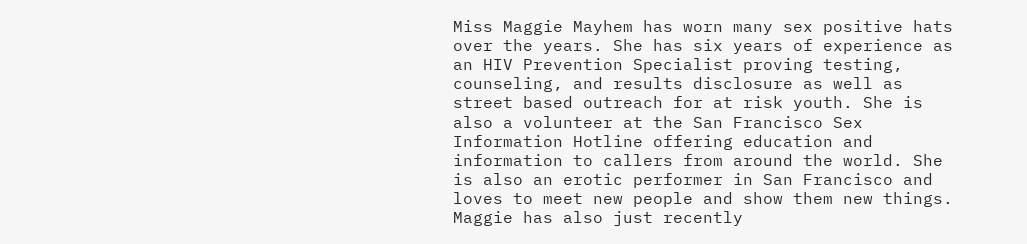Miss Maggie Mayhem has worn many sex positive hats over the years. She has six years of experience as an HIV Prevention Specialist proving testing, counseling, and results disclosure as well as street based outreach for at risk youth. She is also a volunteer at the San Francisco Sex Information Hotline offering education and information to callers from around the world. She is also an erotic performer in San Francisco and loves to meet new people and show them new things. Maggie has also just recently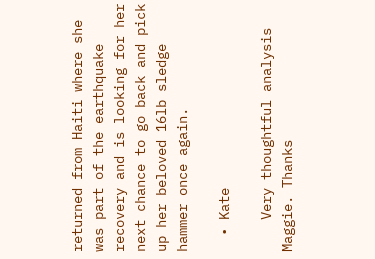returned from Haiti where she was part of the earthquake recovery and is looking for her next chance to go back and pick up her beloved 16lb sledge hammer once again.

  • Kate

    Very thoughtful analysis Maggie. Thanks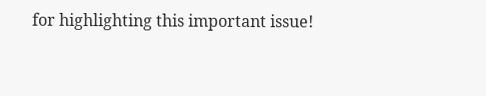for highlighting this important issue!